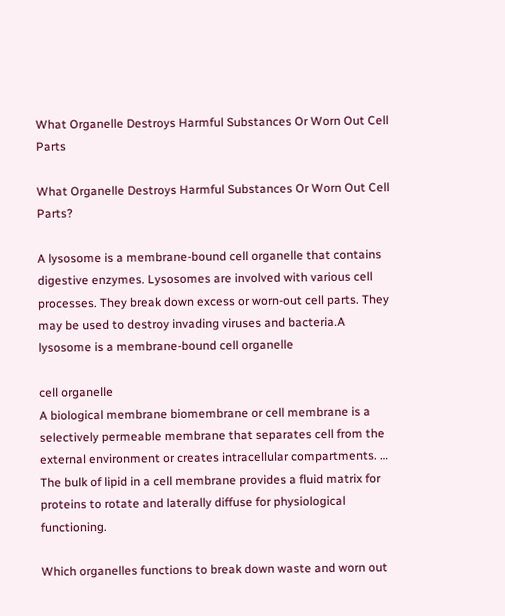What Organelle Destroys Harmful Substances Or Worn Out Cell Parts

What Organelle Destroys Harmful Substances Or Worn Out Cell Parts?

A lysosome is a membrane-bound cell organelle that contains digestive enzymes. Lysosomes are involved with various cell processes. They break down excess or worn-out cell parts. They may be used to destroy invading viruses and bacteria.A lysosome is a membrane-bound cell organelle

cell organelle
A biological membrane biomembrane or cell membrane is a selectively permeable membrane that separates cell from the external environment or creates intracellular compartments. … The bulk of lipid in a cell membrane provides a fluid matrix for proteins to rotate and laterally diffuse for physiological functioning.

Which organelles functions to break down waste and worn out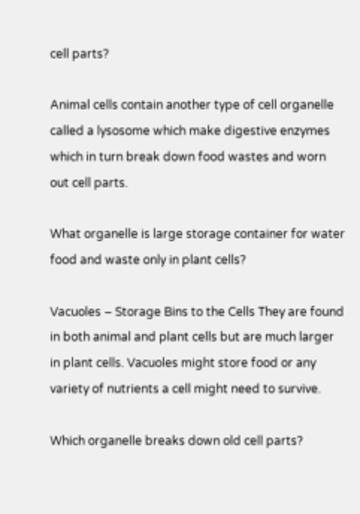cell parts?

Animal cells contain another type of cell organelle called a lysosome which make digestive enzymes which in turn break down food wastes and worn out cell parts.

What organelle is large storage container for water food and waste only in plant cells?

Vacuoles – Storage Bins to the Cells They are found in both animal and plant cells but are much larger in plant cells. Vacuoles might store food or any variety of nutrients a cell might need to survive.

Which organelle breaks down old cell parts?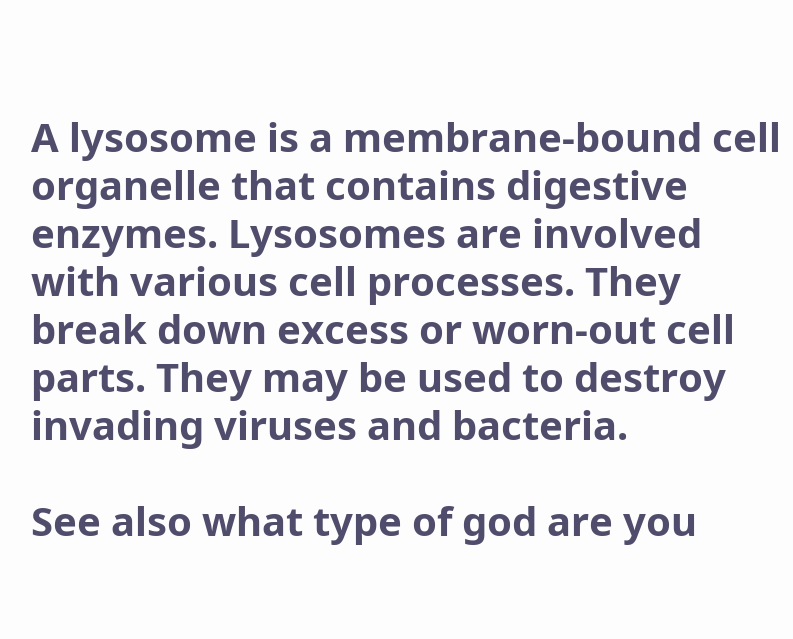A lysosome is a membrane-bound cell organelle that contains digestive enzymes. Lysosomes are involved with various cell processes. They break down excess or worn-out cell parts. They may be used to destroy invading viruses and bacteria.

See also what type of god are you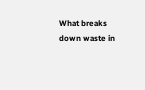What breaks down waste in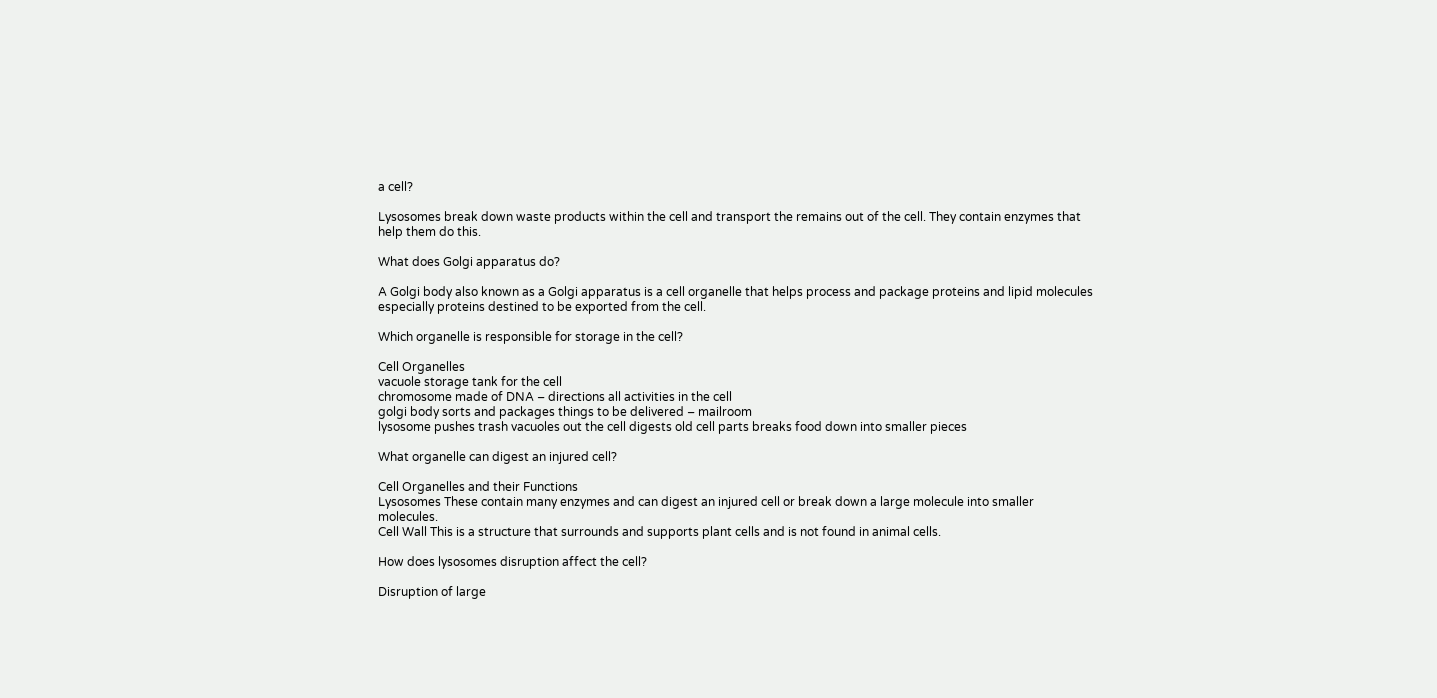a cell?

Lysosomes break down waste products within the cell and transport the remains out of the cell. They contain enzymes that help them do this.

What does Golgi apparatus do?

A Golgi body also known as a Golgi apparatus is a cell organelle that helps process and package proteins and lipid molecules especially proteins destined to be exported from the cell.

Which organelle is responsible for storage in the cell?

Cell Organelles
vacuole storage tank for the cell
chromosome made of DNA – directions all activities in the cell
golgi body sorts and packages things to be delivered – mailroom
lysosome pushes trash vacuoles out the cell digests old cell parts breaks food down into smaller pieces

What organelle can digest an injured cell?

Cell Organelles and their Functions
Lysosomes These contain many enzymes and can digest an injured cell or break down a large molecule into smaller molecules.
Cell Wall This is a structure that surrounds and supports plant cells and is not found in animal cells.

How does lysosomes disruption affect the cell?

Disruption of large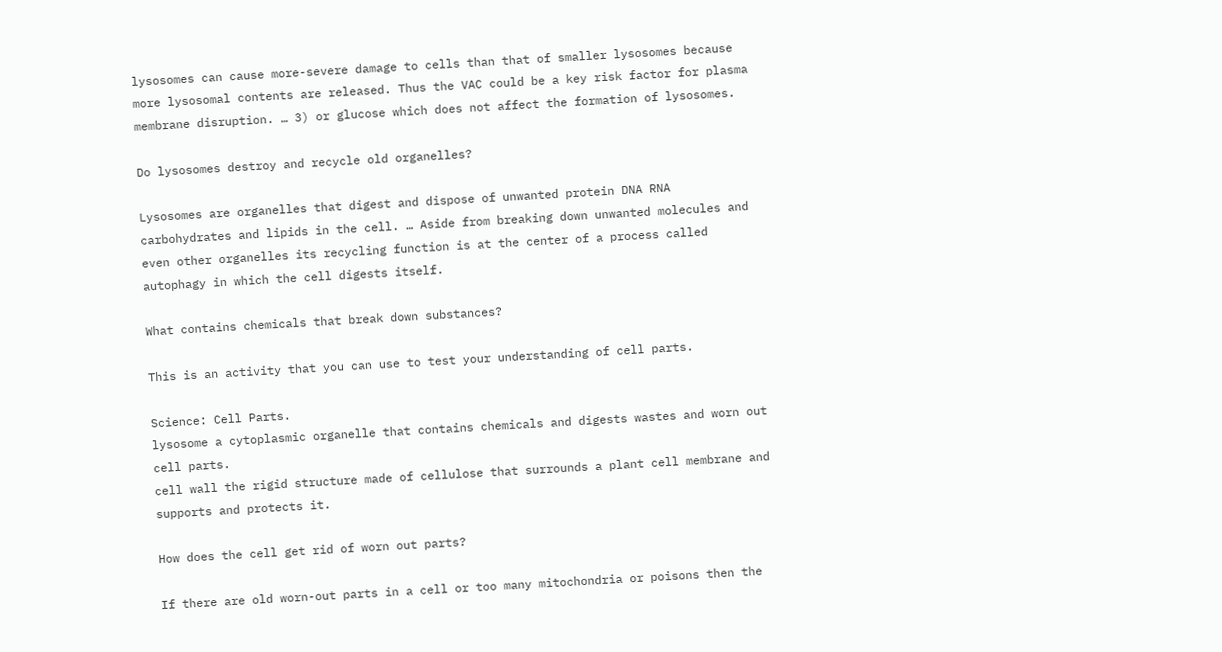lysosomes can cause more-severe damage to cells than that of smaller lysosomes because more lysosomal contents are released. Thus the VAC could be a key risk factor for plasma membrane disruption. … 3) or glucose which does not affect the formation of lysosomes.

Do lysosomes destroy and recycle old organelles?

Lysosomes are organelles that digest and dispose of unwanted protein DNA RNA carbohydrates and lipids in the cell. … Aside from breaking down unwanted molecules and even other organelles its recycling function is at the center of a process called autophagy in which the cell digests itself.

What contains chemicals that break down substances?

This is an activity that you can use to test your understanding of cell parts.

Science: Cell Parts.
lysosome a cytoplasmic organelle that contains chemicals and digests wastes and worn out cell parts.
cell wall the rigid structure made of cellulose that surrounds a plant cell membrane and supports and protects it.

How does the cell get rid of worn out parts?

If there are old worn-out parts in a cell or too many mitochondria or poisons then the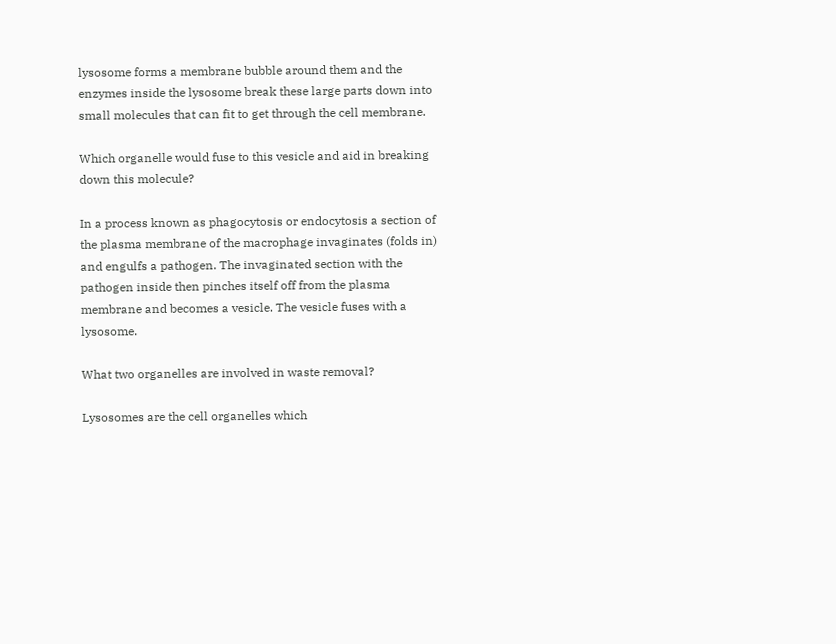lysosome forms a membrane bubble around them and the enzymes inside the lysosome break these large parts down into small molecules that can fit to get through the cell membrane.

Which organelle would fuse to this vesicle and aid in breaking down this molecule?

In a process known as phagocytosis or endocytosis a section of the plasma membrane of the macrophage invaginates (folds in) and engulfs a pathogen. The invaginated section with the pathogen inside then pinches itself off from the plasma membrane and becomes a vesicle. The vesicle fuses with a lysosome.

What two organelles are involved in waste removal?

Lysosomes are the cell organelles which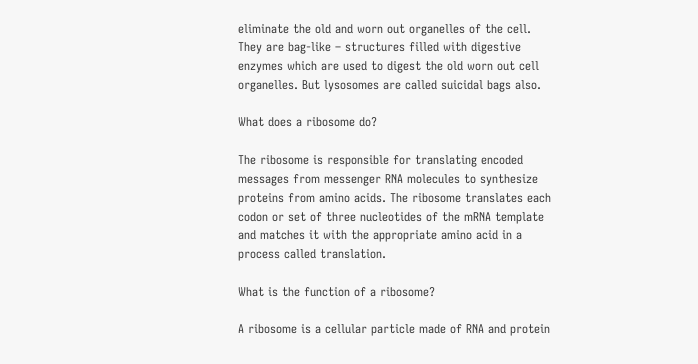eliminate the old and worn out organelles of the cell. They are bag-like – structures filled with digestive enzymes which are used to digest the old worn out cell organelles. But lysosomes are called suicidal bags also.

What does a ribosome do?

The ribosome is responsible for translating encoded messages from messenger RNA molecules to synthesize proteins from amino acids. The ribosome translates each codon or set of three nucleotides of the mRNA template and matches it with the appropriate amino acid in a process called translation.

What is the function of a ribosome?

A ribosome is a cellular particle made of RNA and protein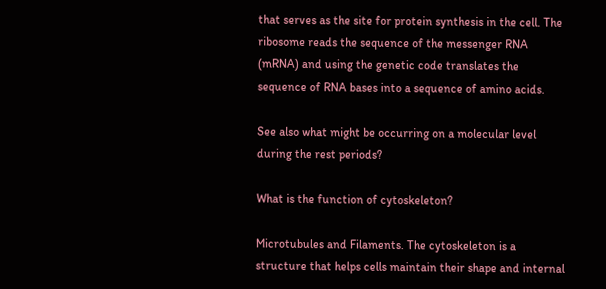that serves as the site for protein synthesis in the cell. The ribosome reads the sequence of the messenger RNA (mRNA) and using the genetic code translates the sequence of RNA bases into a sequence of amino acids.

See also what might be occurring on a molecular level during the rest periods?

What is the function of cytoskeleton?

Microtubules and Filaments. The cytoskeleton is a structure that helps cells maintain their shape and internal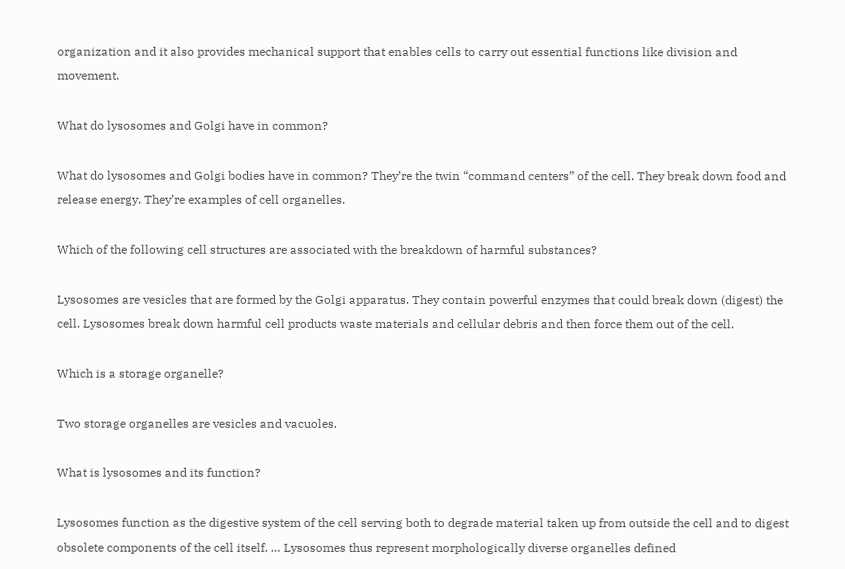organization and it also provides mechanical support that enables cells to carry out essential functions like division and movement.

What do lysosomes and Golgi have in common?

What do lysosomes and Golgi bodies have in common? They’re the twin “command centers” of the cell. They break down food and release energy. They’re examples of cell organelles.

Which of the following cell structures are associated with the breakdown of harmful substances?

Lysosomes are vesicles that are formed by the Golgi apparatus. They contain powerful enzymes that could break down (digest) the cell. Lysosomes break down harmful cell products waste materials and cellular debris and then force them out of the cell.

Which is a storage organelle?

Two storage organelles are vesicles and vacuoles.

What is lysosomes and its function?

Lysosomes function as the digestive system of the cell serving both to degrade material taken up from outside the cell and to digest obsolete components of the cell itself. … Lysosomes thus represent morphologically diverse organelles defined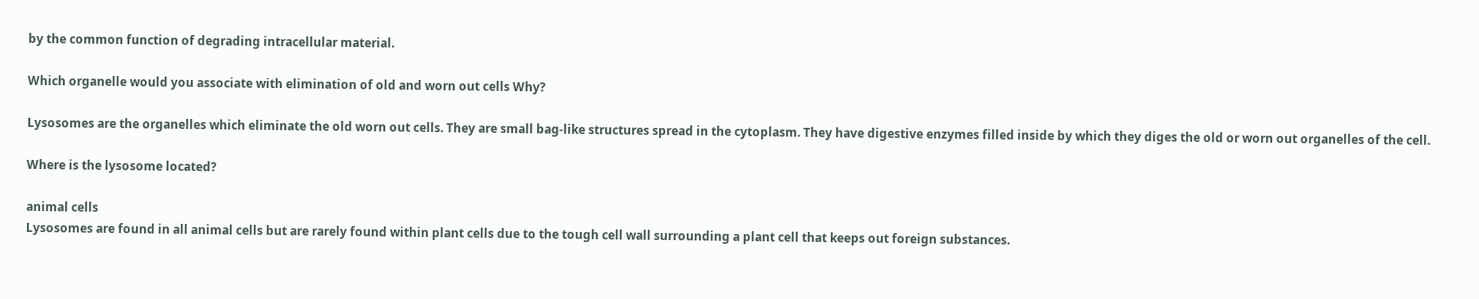by the common function of degrading intracellular material.

Which organelle would you associate with elimination of old and worn out cells Why?

Lysosomes are the organelles which eliminate the old worn out cells. They are small bag-like structures spread in the cytoplasm. They have digestive enzymes filled inside by which they diges the old or worn out organelles of the cell.

Where is the lysosome located?

animal cells
Lysosomes are found in all animal cells but are rarely found within plant cells due to the tough cell wall surrounding a plant cell that keeps out foreign substances.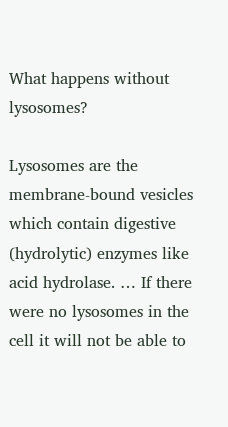What happens without lysosomes?

Lysosomes are the membrane-bound vesicles which contain digestive (hydrolytic) enzymes like acid hydrolase. … If there were no lysosomes in the cell it will not be able to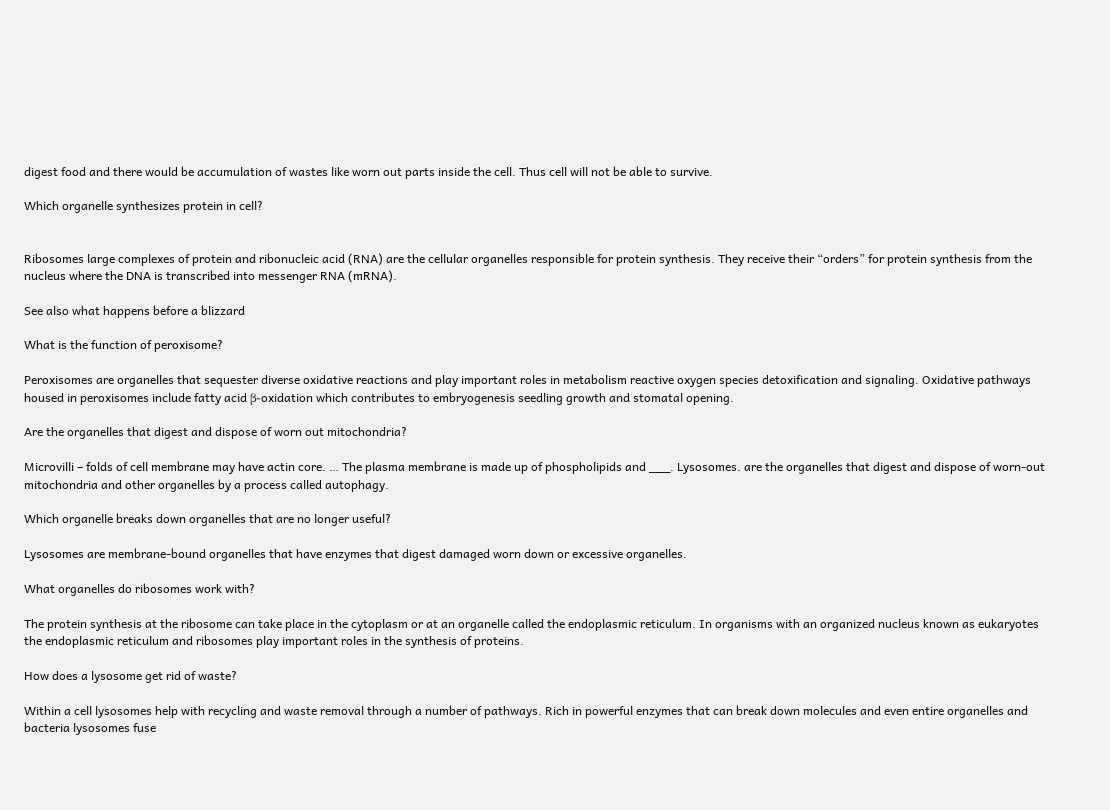digest food and there would be accumulation of wastes like worn out parts inside the cell. Thus cell will not be able to survive.

Which organelle synthesizes protein in cell?


Ribosomes large complexes of protein and ribonucleic acid (RNA) are the cellular organelles responsible for protein synthesis. They receive their “orders” for protein synthesis from the nucleus where the DNA is transcribed into messenger RNA (mRNA).

See also what happens before a blizzard

What is the function of peroxisome?

Peroxisomes are organelles that sequester diverse oxidative reactions and play important roles in metabolism reactive oxygen species detoxification and signaling. Oxidative pathways housed in peroxisomes include fatty acid β-oxidation which contributes to embryogenesis seedling growth and stomatal opening.

Are the organelles that digest and dispose of worn out mitochondria?

Microvilli – folds of cell membrane may have actin core. … The plasma membrane is made up of phospholipids and ___. Lysosomes. are the organelles that digest and dispose of worn-out mitochondria and other organelles by a process called autophagy.

Which organelle breaks down organelles that are no longer useful?

Lysosomes are membrane-bound organelles that have enzymes that digest damaged worn down or excessive organelles.

What organelles do ribosomes work with?

The protein synthesis at the ribosome can take place in the cytoplasm or at an organelle called the endoplasmic reticulum. In organisms with an organized nucleus known as eukaryotes the endoplasmic reticulum and ribosomes play important roles in the synthesis of proteins.

How does a lysosome get rid of waste?

Within a cell lysosomes help with recycling and waste removal through a number of pathways. Rich in powerful enzymes that can break down molecules and even entire organelles and bacteria lysosomes fuse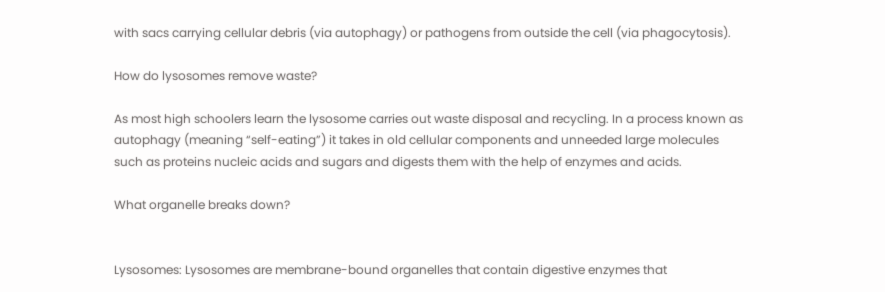with sacs carrying cellular debris (via autophagy) or pathogens from outside the cell (via phagocytosis).

How do lysosomes remove waste?

As most high schoolers learn the lysosome carries out waste disposal and recycling. In a process known as autophagy (meaning “self-eating”) it takes in old cellular components and unneeded large molecules such as proteins nucleic acids and sugars and digests them with the help of enzymes and acids.

What organelle breaks down?


Lysosomes: Lysosomes are membrane-bound organelles that contain digestive enzymes that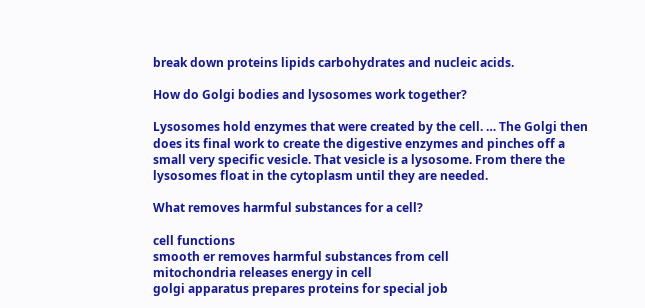break down proteins lipids carbohydrates and nucleic acids.

How do Golgi bodies and lysosomes work together?

Lysosomes hold enzymes that were created by the cell. … The Golgi then does its final work to create the digestive enzymes and pinches off a small very specific vesicle. That vesicle is a lysosome. From there the lysosomes float in the cytoplasm until they are needed.

What removes harmful substances for a cell?

cell functions
smooth er removes harmful substances from cell
mitochondria releases energy in cell
golgi apparatus prepares proteins for special job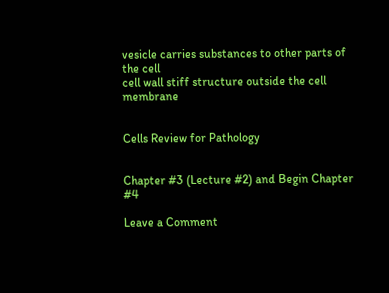vesicle carries substances to other parts of the cell
cell wall stiff structure outside the cell membrane


Cells Review for Pathology


Chapter #3 (Lecture #2) and Begin Chapter #4

Leave a Comment